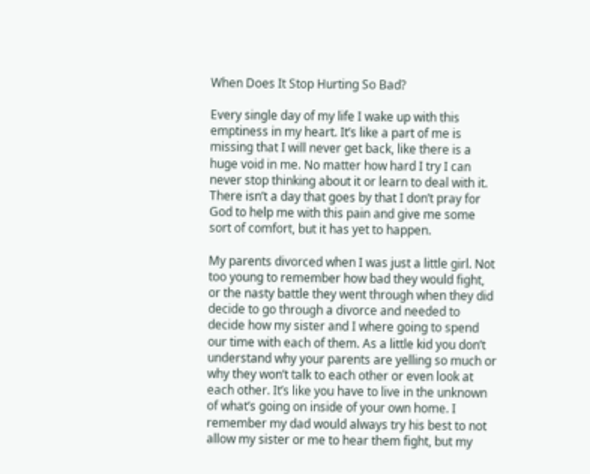When Does It Stop Hurting So Bad?

Every single day of my life I wake up with this emptiness in my heart. It’s like a part of me is missing that I will never get back, like there is a huge void in me. No matter how hard I try I can never stop thinking about it or learn to deal with it. There isn’t a day that goes by that I don’t pray for God to help me with this pain and give me some sort of comfort, but it has yet to happen.

My parents divorced when I was just a little girl. Not too young to remember how bad they would fight, or the nasty battle they went through when they did decide to go through a divorce and needed to decide how my sister and I where going to spend our time with each of them. As a little kid you don’t understand why your parents are yelling so much or why they won’t talk to each other or even look at each other. It’s like you have to live in the unknown of what’s going on inside of your own home. I remember my dad would always try his best to not allow my sister or me to hear them fight, but my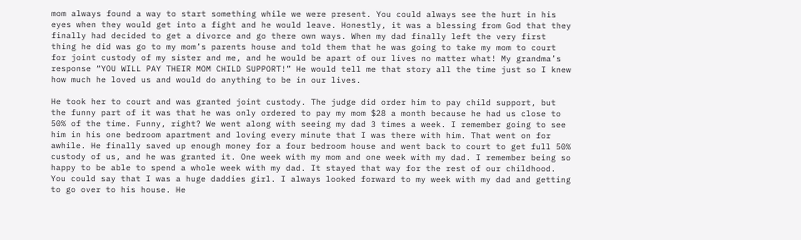mom always found a way to start something while we were present. You could always see the hurt in his eyes when they would get into a fight and he would leave. Honestly, it was a blessing from God that they finally had decided to get a divorce and go there own ways. When my dad finally left the very first thing he did was go to my mom’s parents house and told them that he was going to take my mom to court for joint custody of my sister and me, and he would be apart of our lives no matter what! My grandma’s response “YOU WILL PAY THEIR MOM CHILD SUPPORT!” He would tell me that story all the time just so I knew how much he loved us and would do anything to be in our lives.

He took her to court and was granted joint custody. The judge did order him to pay child support, but the funny part of it was that he was only ordered to pay my mom $28 a month because he had us close to 50% of the time. Funny, right? We went along with seeing my dad 3 times a week. I remember going to see him in his one bedroom apartment and loving every minute that I was there with him. That went on for awhile. He finally saved up enough money for a four bedroom house and went back to court to get full 50% custody of us, and he was granted it. One week with my mom and one week with my dad. I remember being so happy to be able to spend a whole week with my dad. It stayed that way for the rest of our childhood. You could say that I was a huge daddies girl. I always looked forward to my week with my dad and getting to go over to his house. He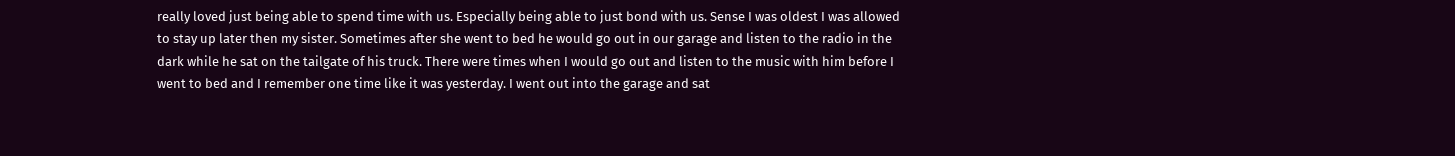really loved just being able to spend time with us. Especially being able to just bond with us. Sense I was oldest I was allowed to stay up later then my sister. Sometimes after she went to bed he would go out in our garage and listen to the radio in the dark while he sat on the tailgate of his truck. There were times when I would go out and listen to the music with him before I went to bed and I remember one time like it was yesterday. I went out into the garage and sat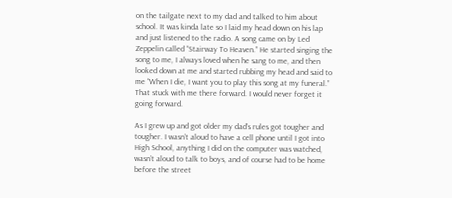on the tailgate next to my dad and talked to him about school. It was kinda late so I laid my head down on his lap and just listened to the radio. A song came on by Led Zeppelin called “Stairway To Heaven.” He started singing the song to me, I always loved when he sang to me, and then looked down at me and started rubbing my head and said to me “When I die, I want you to play this song at my funeral.” That stuck with me there forward. I would never forget it going forward.

As I grew up and got older my dad’s rules got tougher and tougher. I wasn’t aloud to have a cell phone until I got into High School, anything I did on the computer was watched, wasn’t aloud to talk to boys, and of course had to be home before the street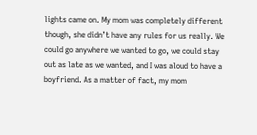lights came on. My mom was completely different though, she didn’t have any rules for us really. We could go anywhere we wanted to go, we could stay out as late as we wanted, and I was aloud to have a boyfriend. As a matter of fact, my mom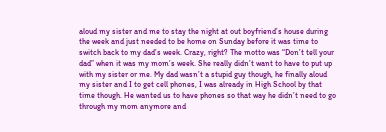aloud my sister and me to stay the night at out boyfriend’s house during the week and just needed to be home on Sunday before it was time to switch back to my dad’s week. Crazy, right? The motto was “Don’t tell your dad” when it was my mom’s week. She really didn’t want to have to put up with my sister or me. My dad wasn’t a stupid guy though, he finally aloud my sister and I to get cell phones, I was already in High School by that time though. He wanted us to have phones so that way he didn’t need to go through my mom anymore and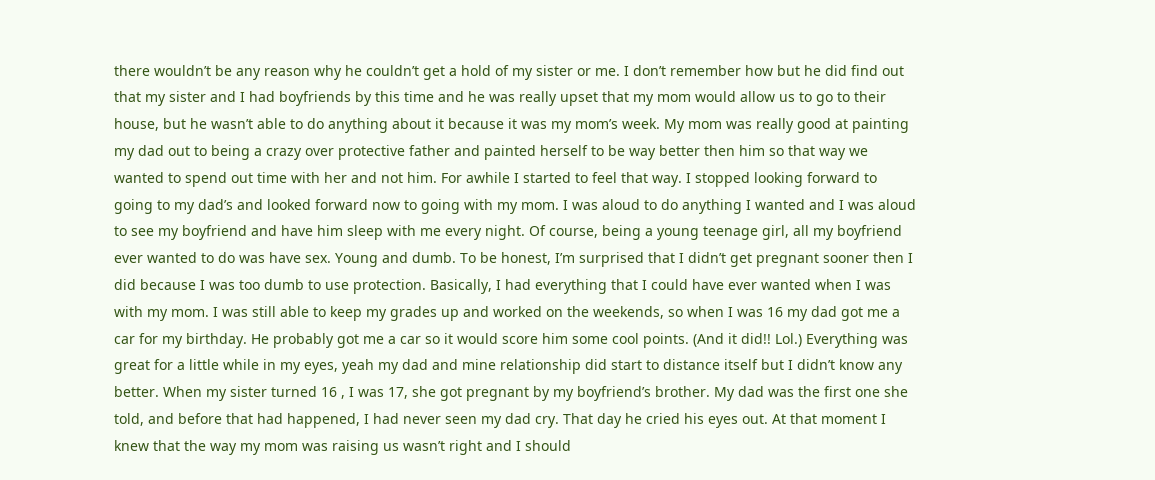there wouldn’t be any reason why he couldn’t get a hold of my sister or me. I don’t remember how but he did find out that my sister and I had boyfriends by this time and he was really upset that my mom would allow us to go to their house, but he wasn’t able to do anything about it because it was my mom’s week. My mom was really good at painting my dad out to being a crazy over protective father and painted herself to be way better then him so that way we wanted to spend out time with her and not him. For awhile I started to feel that way. I stopped looking forward to going to my dad’s and looked forward now to going with my mom. I was aloud to do anything I wanted and I was aloud to see my boyfriend and have him sleep with me every night. Of course, being a young teenage girl, all my boyfriend ever wanted to do was have sex. Young and dumb. To be honest, I’m surprised that I didn’t get pregnant sooner then I did because I was too dumb to use protection. Basically, I had everything that I could have ever wanted when I was with my mom. I was still able to keep my grades up and worked on the weekends, so when I was 16 my dad got me a car for my birthday. He probably got me a car so it would score him some cool points. (And it did!! Lol.) Everything was great for a little while in my eyes, yeah my dad and mine relationship did start to distance itself but I didn’t know any better. When my sister turned 16 , I was 17, she got pregnant by my boyfriend’s brother. My dad was the first one she told, and before that had happened, I had never seen my dad cry. That day he cried his eyes out. At that moment I knew that the way my mom was raising us wasn’t right and I should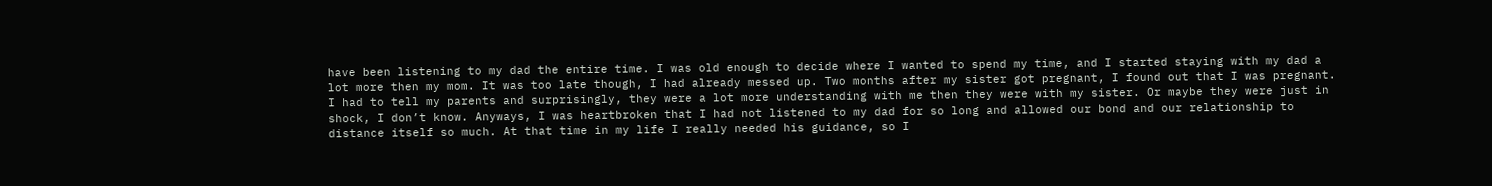have been listening to my dad the entire time. I was old enough to decide where I wanted to spend my time, and I started staying with my dad a lot more then my mom. It was too late though, I had already messed up. Two months after my sister got pregnant, I found out that I was pregnant. I had to tell my parents and surprisingly, they were a lot more understanding with me then they were with my sister. Or maybe they were just in shock, I don’t know. Anyways, I was heartbroken that I had not listened to my dad for so long and allowed our bond and our relationship to distance itself so much. At that time in my life I really needed his guidance, so I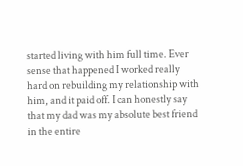started living with him full time. Ever sense that happened I worked really hard on rebuilding my relationship with him, and it paid off. I can honestly say that my dad was my absolute best friend in the entire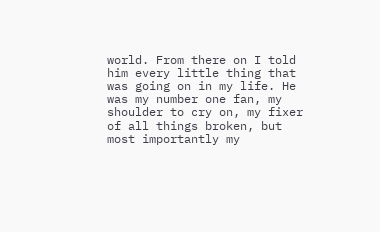world. From there on I told him every little thing that was going on in my life. He was my number one fan, my shoulder to cry on, my fixer of all things broken, but most importantly my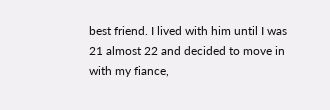best friend. I lived with him until I was 21 almost 22 and decided to move in with my fiance,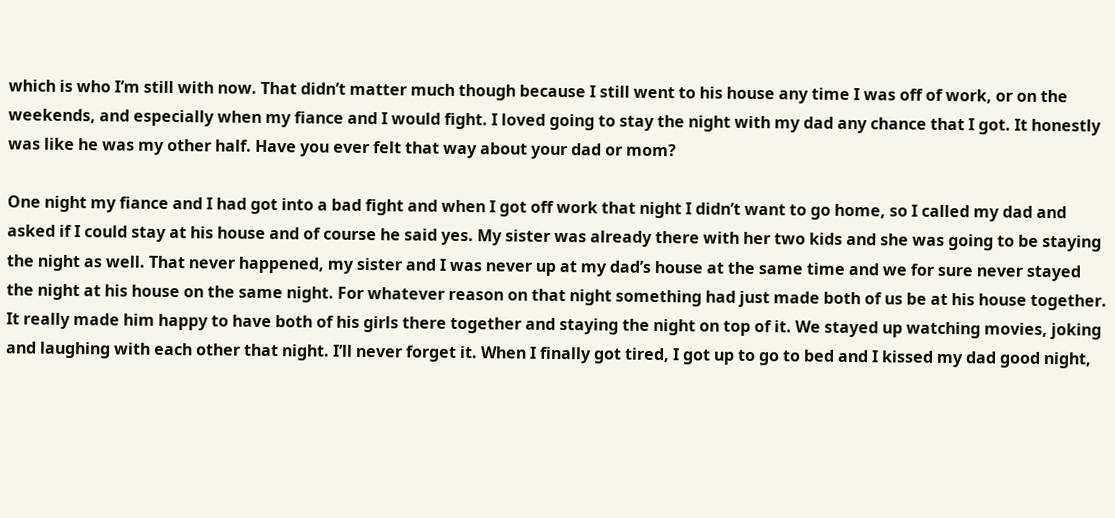which is who I’m still with now. That didn’t matter much though because I still went to his house any time I was off of work, or on the weekends, and especially when my fiance and I would fight. I loved going to stay the night with my dad any chance that I got. It honestly was like he was my other half. Have you ever felt that way about your dad or mom?

One night my fiance and I had got into a bad fight and when I got off work that night I didn’t want to go home, so I called my dad and asked if I could stay at his house and of course he said yes. My sister was already there with her two kids and she was going to be staying the night as well. That never happened, my sister and I was never up at my dad’s house at the same time and we for sure never stayed the night at his house on the same night. For whatever reason on that night something had just made both of us be at his house together. It really made him happy to have both of his girls there together and staying the night on top of it. We stayed up watching movies, joking and laughing with each other that night. I’ll never forget it. When I finally got tired, I got up to go to bed and I kissed my dad good night,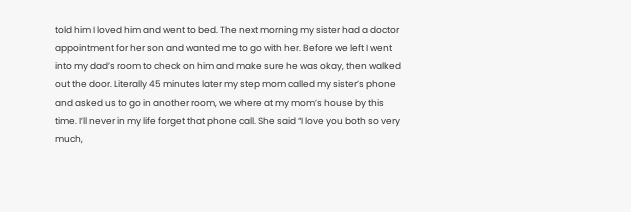told him I loved him and went to bed. The next morning my sister had a doctor appointment for her son and wanted me to go with her. Before we left I went into my dad’s room to check on him and make sure he was okay, then walked out the door. Literally 45 minutes later my step mom called my sister’s phone and asked us to go in another room, we where at my mom’s house by this time. I’ll never in my life forget that phone call. She said “I love you both so very much,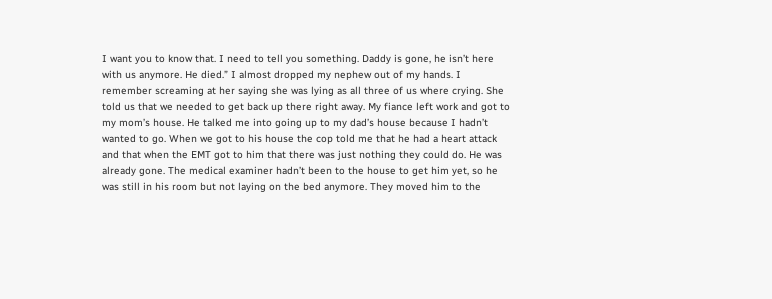I want you to know that. I need to tell you something. Daddy is gone, he isn’t here with us anymore. He died.” I almost dropped my nephew out of my hands. I remember screaming at her saying she was lying as all three of us where crying. She told us that we needed to get back up there right away. My fiance left work and got to my mom’s house. He talked me into going up to my dad’s house because I hadn’t wanted to go. When we got to his house the cop told me that he had a heart attack and that when the EMT got to him that there was just nothing they could do. He was already gone. The medical examiner hadn’t been to the house to get him yet, so he was still in his room but not laying on the bed anymore. They moved him to the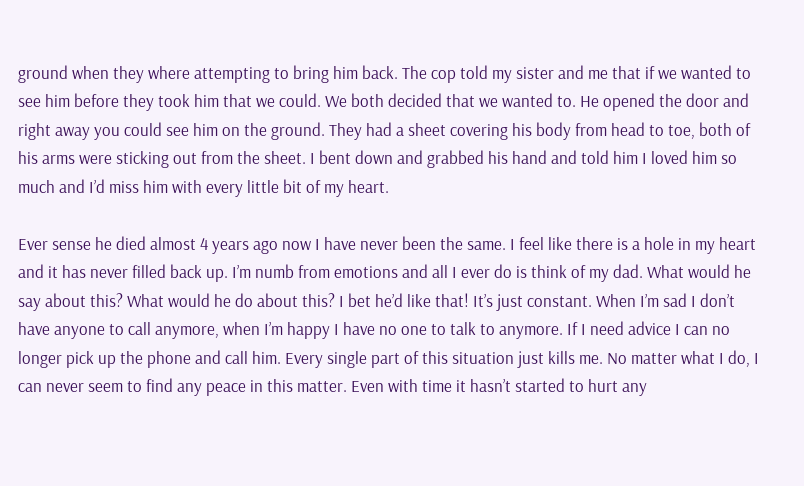ground when they where attempting to bring him back. The cop told my sister and me that if we wanted to see him before they took him that we could. We both decided that we wanted to. He opened the door and right away you could see him on the ground. They had a sheet covering his body from head to toe, both of his arms were sticking out from the sheet. I bent down and grabbed his hand and told him I loved him so much and I’d miss him with every little bit of my heart.

Ever sense he died almost 4 years ago now I have never been the same. I feel like there is a hole in my heart and it has never filled back up. I’m numb from emotions and all I ever do is think of my dad. What would he say about this? What would he do about this? I bet he’d like that! It’s just constant. When I’m sad I don’t have anyone to call anymore, when I’m happy I have no one to talk to anymore. If I need advice I can no longer pick up the phone and call him. Every single part of this situation just kills me. No matter what I do, I can never seem to find any peace in this matter. Even with time it hasn’t started to hurt any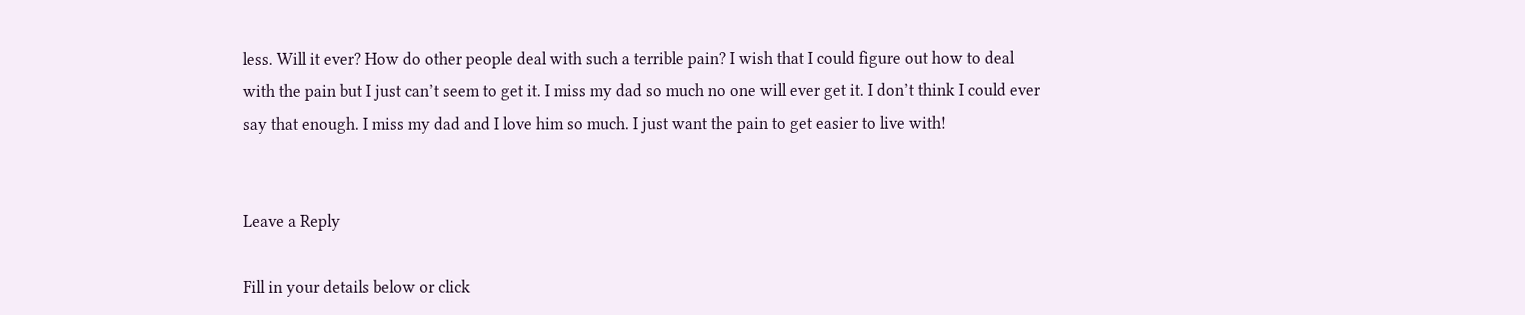less. Will it ever? How do other people deal with such a terrible pain? I wish that I could figure out how to deal with the pain but I just can’t seem to get it. I miss my dad so much no one will ever get it. I don’t think I could ever say that enough. I miss my dad and I love him so much. I just want the pain to get easier to live with!


Leave a Reply

Fill in your details below or click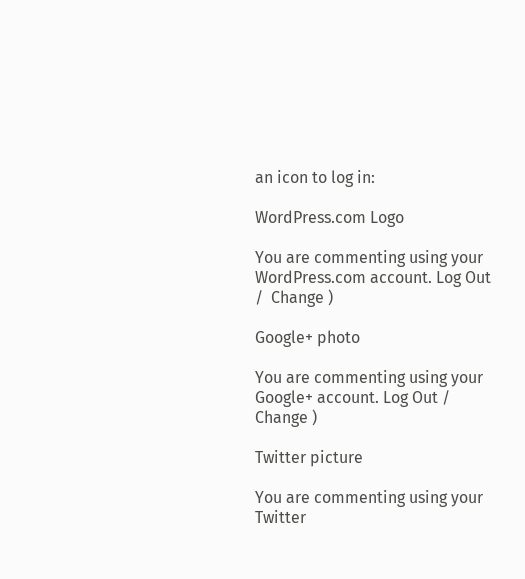an icon to log in:

WordPress.com Logo

You are commenting using your WordPress.com account. Log Out /  Change )

Google+ photo

You are commenting using your Google+ account. Log Out /  Change )

Twitter picture

You are commenting using your Twitter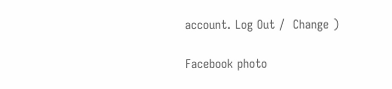account. Log Out /  Change )

Facebook photo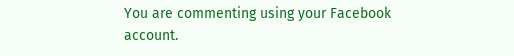You are commenting using your Facebook account.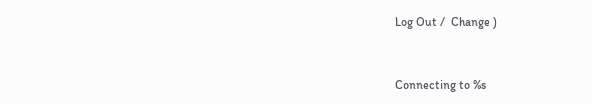Log Out /  Change )


Connecting to %s